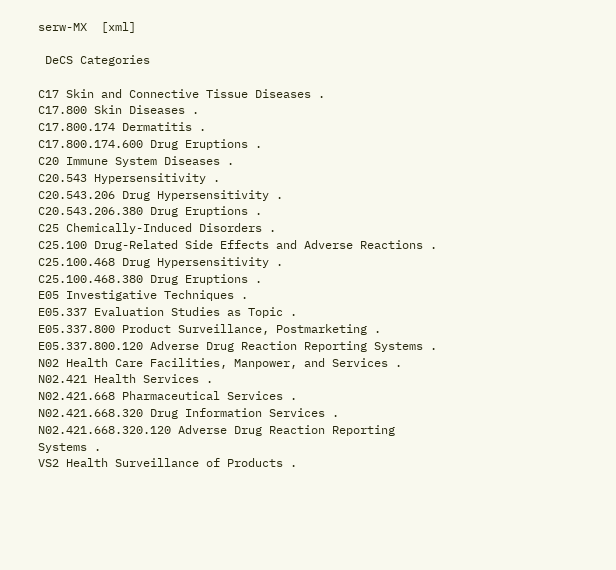serw-MX  [xml]

 DeCS Categories

C17 Skin and Connective Tissue Diseases .
C17.800 Skin Diseases .
C17.800.174 Dermatitis .
C17.800.174.600 Drug Eruptions .
C20 Immune System Diseases .
C20.543 Hypersensitivity .
C20.543.206 Drug Hypersensitivity .
C20.543.206.380 Drug Eruptions .
C25 Chemically-Induced Disorders .
C25.100 Drug-Related Side Effects and Adverse Reactions .
C25.100.468 Drug Hypersensitivity .
C25.100.468.380 Drug Eruptions .
E05 Investigative Techniques .
E05.337 Evaluation Studies as Topic .
E05.337.800 Product Surveillance, Postmarketing .
E05.337.800.120 Adverse Drug Reaction Reporting Systems .
N02 Health Care Facilities, Manpower, and Services .
N02.421 Health Services .
N02.421.668 Pharmaceutical Services .
N02.421.668.320 Drug Information Services .
N02.421.668.320.120 Adverse Drug Reaction Reporting Systems .
VS2 Health Surveillance of Products .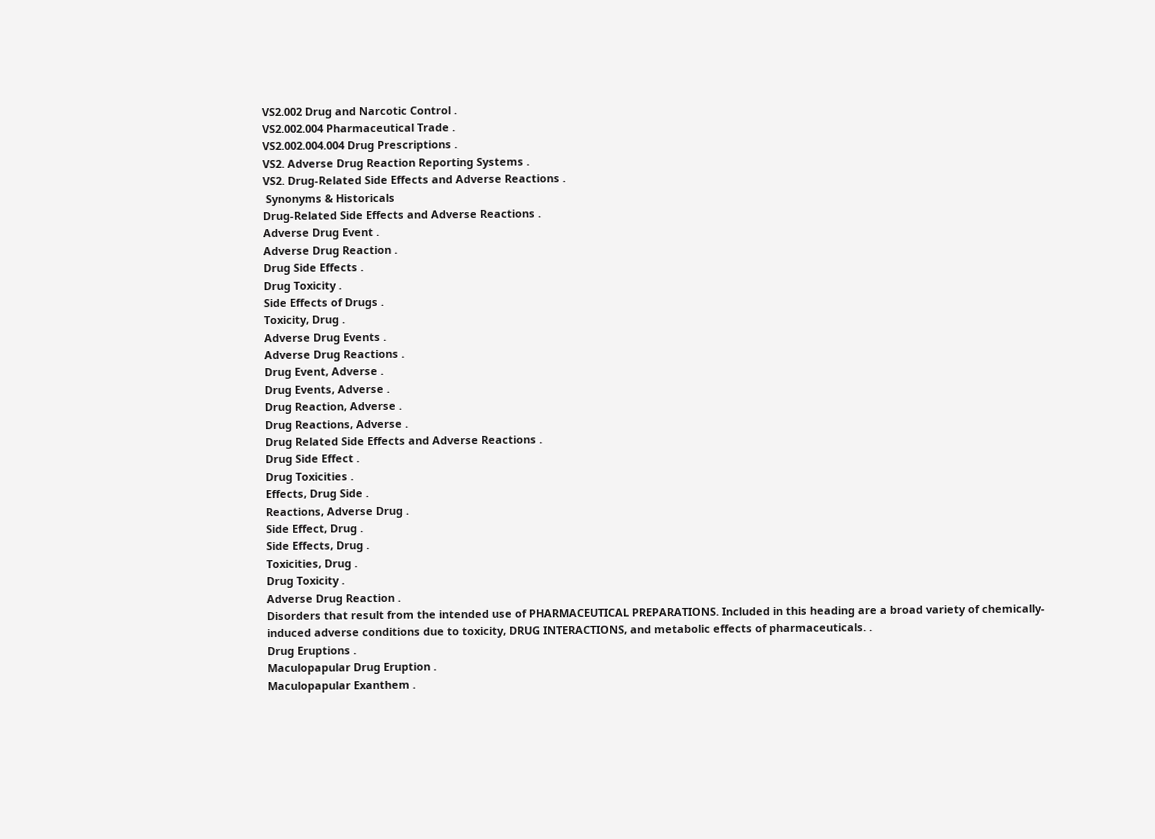VS2.002 Drug and Narcotic Control .
VS2.002.004 Pharmaceutical Trade .
VS2.002.004.004 Drug Prescriptions .
VS2. Adverse Drug Reaction Reporting Systems .
VS2. Drug-Related Side Effects and Adverse Reactions .
 Synonyms & Historicals
Drug-Related Side Effects and Adverse Reactions .
Adverse Drug Event .
Adverse Drug Reaction .
Drug Side Effects .
Drug Toxicity .
Side Effects of Drugs .
Toxicity, Drug .
Adverse Drug Events .
Adverse Drug Reactions .
Drug Event, Adverse .
Drug Events, Adverse .
Drug Reaction, Adverse .
Drug Reactions, Adverse .
Drug Related Side Effects and Adverse Reactions .
Drug Side Effect .
Drug Toxicities .
Effects, Drug Side .
Reactions, Adverse Drug .
Side Effect, Drug .
Side Effects, Drug .
Toxicities, Drug .
Drug Toxicity .
Adverse Drug Reaction .
Disorders that result from the intended use of PHARMACEUTICAL PREPARATIONS. Included in this heading are a broad variety of chemically-induced adverse conditions due to toxicity, DRUG INTERACTIONS, and metabolic effects of pharmaceuticals. .
Drug Eruptions .
Maculopapular Drug Eruption .
Maculopapular Exanthem .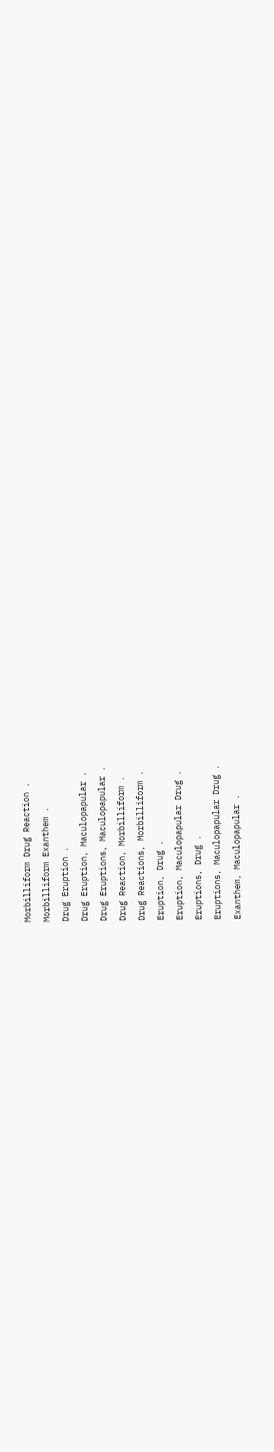Morbilliform Drug Reaction .
Morbilliform Exanthem .
Drug Eruption .
Drug Eruption, Maculopapular .
Drug Eruptions, Maculopapular .
Drug Reaction, Morbilliform .
Drug Reactions, Morbilliform .
Eruption, Drug .
Eruption, Maculopapular Drug .
Eruptions, Drug .
Eruptions, Maculopapular Drug .
Exanthem, Maculopapular .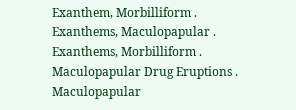Exanthem, Morbilliform .
Exanthems, Maculopapular .
Exanthems, Morbilliform .
Maculopapular Drug Eruptions .
Maculopapular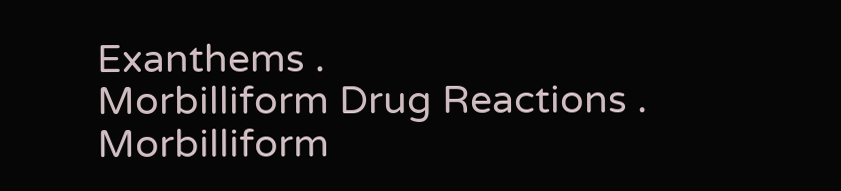Exanthems .
Morbilliform Drug Reactions .
Morbilliform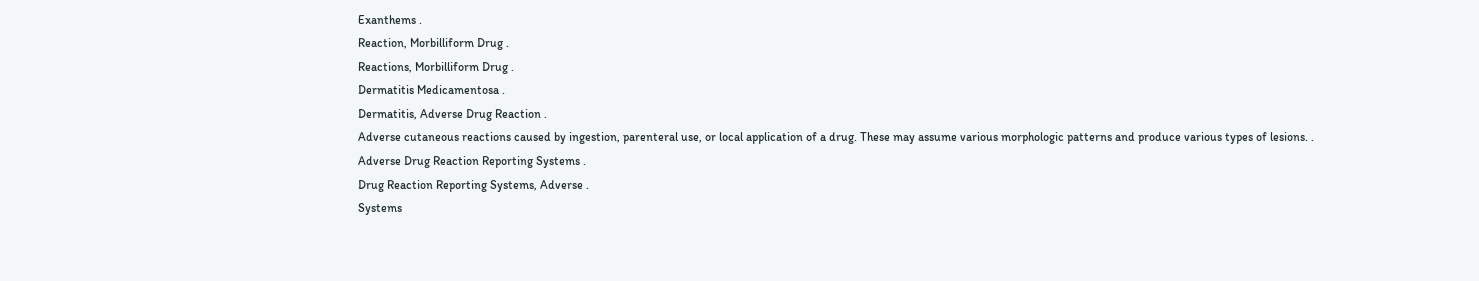Exanthems .
Reaction, Morbilliform Drug .
Reactions, Morbilliform Drug .
Dermatitis Medicamentosa .
Dermatitis, Adverse Drug Reaction .
Adverse cutaneous reactions caused by ingestion, parenteral use, or local application of a drug. These may assume various morphologic patterns and produce various types of lesions. .
Adverse Drug Reaction Reporting Systems .
Drug Reaction Reporting Systems, Adverse .
Systems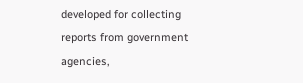developed for collecting reports from government agencies,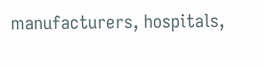manufacturers, hospitals,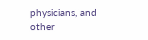physicians, and other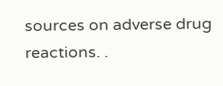sources on adverse drug reactions. .